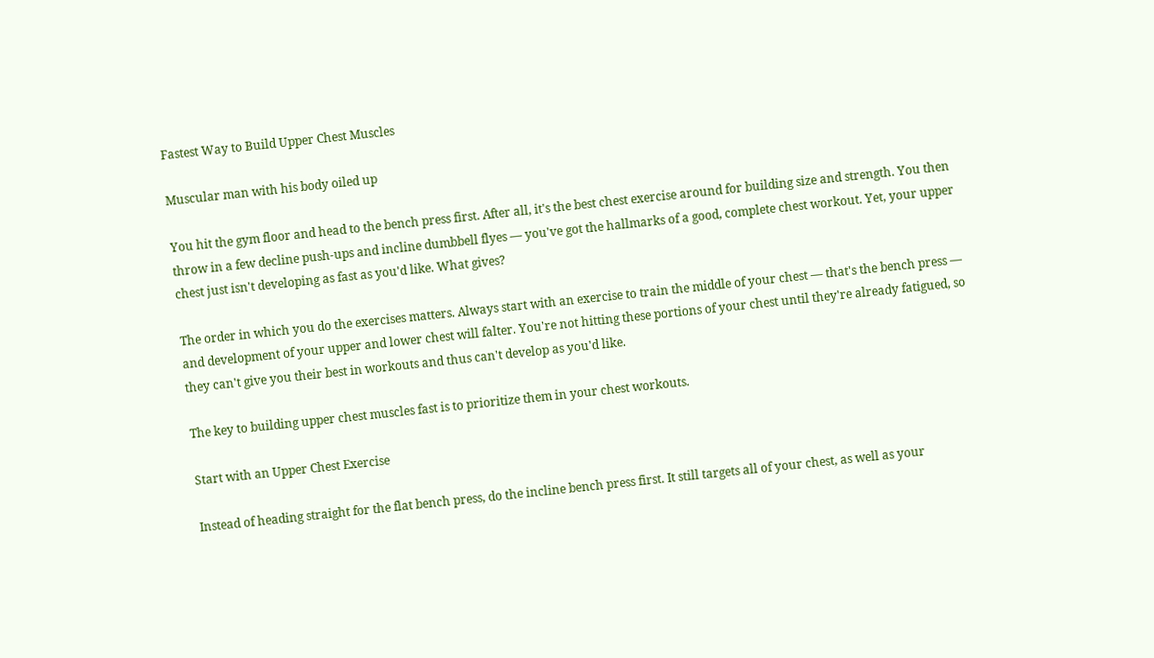Fastest Way to Build Upper Chest Muscles

Muscular man with his body oiled up

You hit the gym floor and head to the bench press first. After all, it's the best chest exercise around for building size and strength. You then throw in a few decline push-ups and incline dumbbell flyes — you've got the hallmarks of a good, complete chest workout. Yet, your upper chest just isn't developing as fast as you'd like. What gives?

The order in which you do the exercises matters. Always start with an exercise to train the middle of your chest — that's the bench press — and development of your upper and lower chest will falter. You're not hitting these portions of your chest until they're already fatigued, so they can't give you their best in workouts and thus can't develop as you'd like.

The key to building upper chest muscles fast is to prioritize them in your chest workouts.

Start with an Upper Chest Exercise

Instead of heading straight for the flat bench press, do the incline bench press first. It still targets all of your chest, as well as your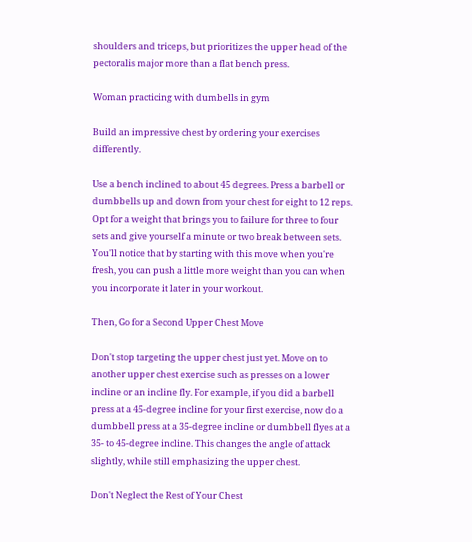shoulders and triceps, but prioritizes the upper head of the pectoralis major more than a flat bench press.

Woman practicing with dumbells in gym

Build an impressive chest by ordering your exercises differently.

Use a bench inclined to about 45 degrees. Press a barbell or dumbbells up and down from your chest for eight to 12 reps. Opt for a weight that brings you to failure for three to four sets and give yourself a minute or two break between sets. You'll notice that by starting with this move when you're fresh, you can push a little more weight than you can when you incorporate it later in your workout.

Then, Go for a Second Upper Chest Move

Don't stop targeting the upper chest just yet. Move on to another upper chest exercise such as presses on a lower incline or an incline fly. For example, if you did a barbell press at a 45-degree incline for your first exercise, now do a dumbbell press at a 35-degree incline or dumbbell flyes at a 35- to 45-degree incline. This changes the angle of attack slightly, while still emphasizing the upper chest.

Don't Neglect the Rest of Your Chest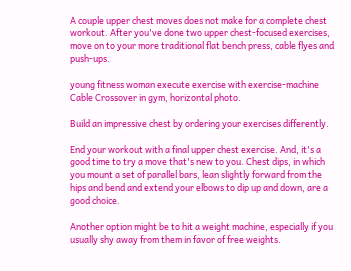A couple upper chest moves does not make for a complete chest workout. After you've done two upper chest-focused exercises, move on to your more traditional flat bench press, cable flyes and push-ups.

young fitness woman execute exercise with exercise-machine Cable Crossover in gym, horizontal photo.

Build an impressive chest by ordering your exercises differently.

End your workout with a final upper chest exercise. And, it's a good time to try a move that's new to you. Chest dips, in which you mount a set of parallel bars, lean slightly forward from the hips and bend and extend your elbows to dip up and down, are a good choice.

Another option might be to hit a weight machine, especially if you usually shy away from them in favor of free weights.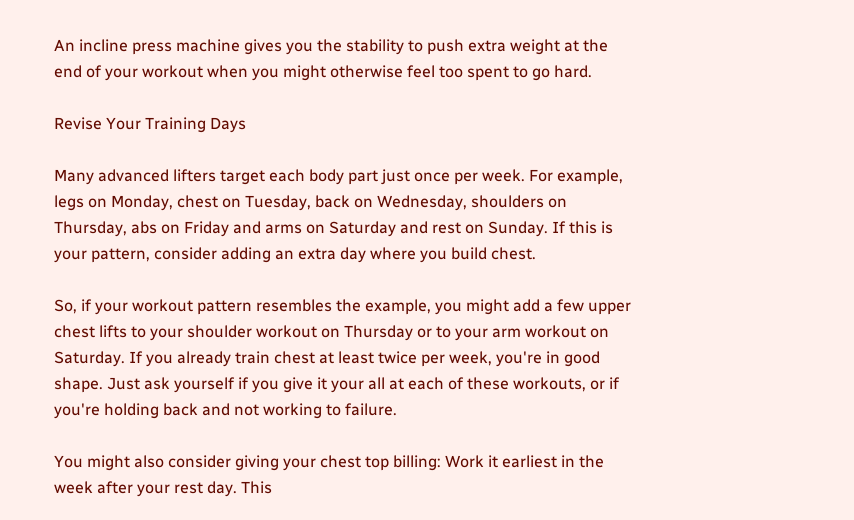An incline press machine gives you the stability to push extra weight at the end of your workout when you might otherwise feel too spent to go hard.

Revise Your Training Days

Many advanced lifters target each body part just once per week. For example, legs on Monday, chest on Tuesday, back on Wednesday, shoulders on Thursday, abs on Friday and arms on Saturday and rest on Sunday. If this is your pattern, consider adding an extra day where you build chest.

So, if your workout pattern resembles the example, you might add a few upper chest lifts to your shoulder workout on Thursday or to your arm workout on Saturday. If you already train chest at least twice per week, you're in good shape. Just ask yourself if you give it your all at each of these workouts, or if you're holding back and not working to failure.

You might also consider giving your chest top billing: Work it earliest in the week after your rest day. This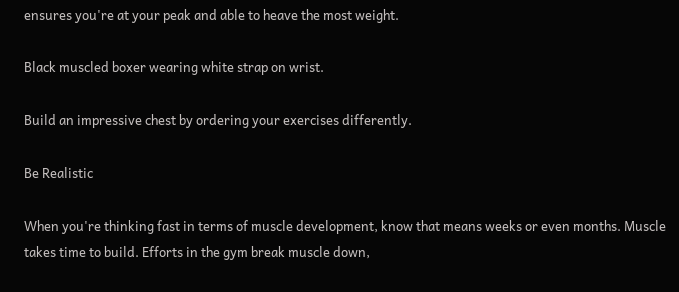ensures you're at your peak and able to heave the most weight.

Black muscled boxer wearing white strap on wrist.

Build an impressive chest by ordering your exercises differently.

Be Realistic

When you're thinking fast in terms of muscle development, know that means weeks or even months. Muscle takes time to build. Efforts in the gym break muscle down,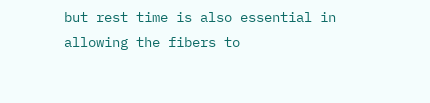but rest time is also essential in allowing the fibers to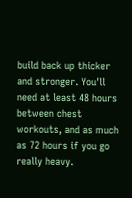build back up thicker and stronger. You'll need at least 48 hours between chest workouts, and as much as 72 hours if you go really heavy.